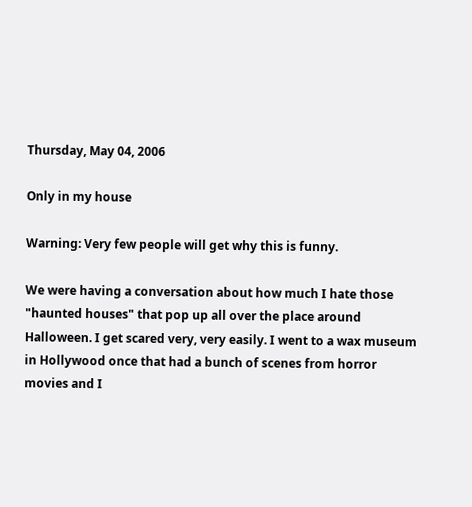Thursday, May 04, 2006

Only in my house

Warning: Very few people will get why this is funny.

We were having a conversation about how much I hate those "haunted houses" that pop up all over the place around Halloween. I get scared very, very easily. I went to a wax museum in Hollywood once that had a bunch of scenes from horror movies and I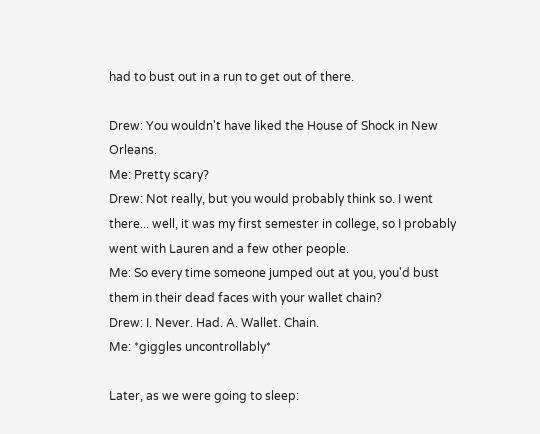had to bust out in a run to get out of there.

Drew: You wouldn't have liked the House of Shock in New Orleans.
Me: Pretty scary?
Drew: Not really, but you would probably think so. I went there... well, it was my first semester in college, so I probably went with Lauren and a few other people.
Me: So every time someone jumped out at you, you'd bust them in their dead faces with your wallet chain?
Drew: I. Never. Had. A. Wallet. Chain.
Me: *giggles uncontrollably*

Later, as we were going to sleep: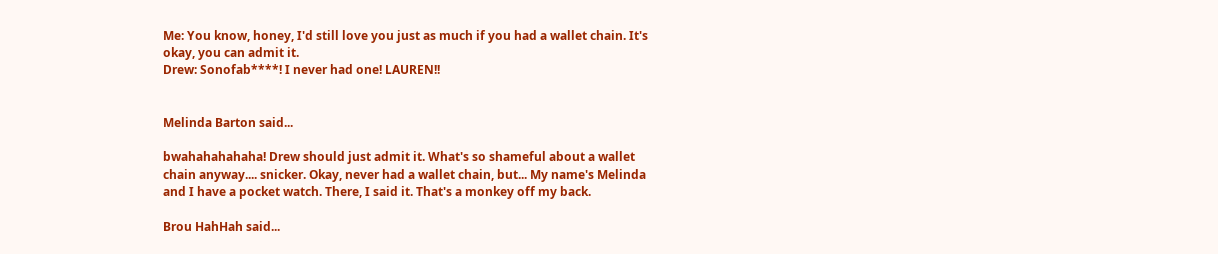Me: You know, honey, I'd still love you just as much if you had a wallet chain. It's okay, you can admit it.
Drew: Sonofab****! I never had one! LAUREN!!


Melinda Barton said...

bwahahahahaha! Drew should just admit it. What's so shameful about a wallet chain anyway.... snicker. Okay, never had a wallet chain, but... My name's Melinda and I have a pocket watch. There, I said it. That's a monkey off my back.

Brou HahHah said...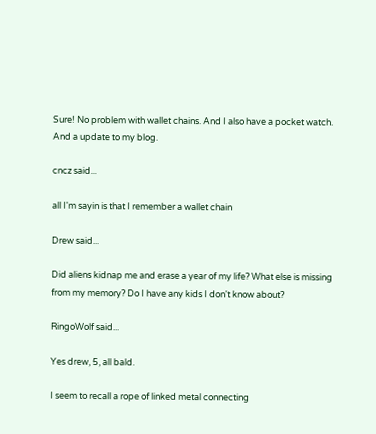Sure! No problem with wallet chains. And I also have a pocket watch. And a update to my blog.

cncz said...

all I'm sayin is that I remember a wallet chain

Drew said...

Did aliens kidnap me and erase a year of my life? What else is missing from my memory? Do I have any kids I don't know about?

RingoWolf said...

Yes drew, 5, all bald.

I seem to recall a rope of linked metal connecting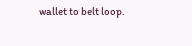wallet to belt loop.